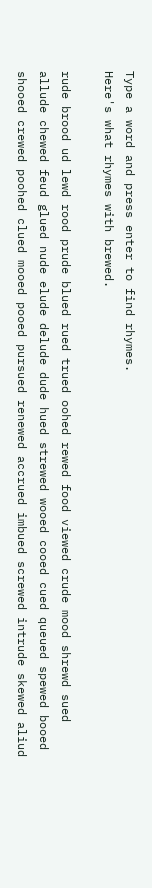Type a word and press enter to find rhymes.
Here's what rhymes with brewed.

rude brood ud lewd rood prude blued rued trued oohed rewed food viewed crude mood shrewd sued allude chewed feud glued nude elude delude dude hued strewed wooed cooed cued queued spewed booed shooed crewed poohed clued mooed pooed pursued renewed accrued imbued screwed intrude skewed aliud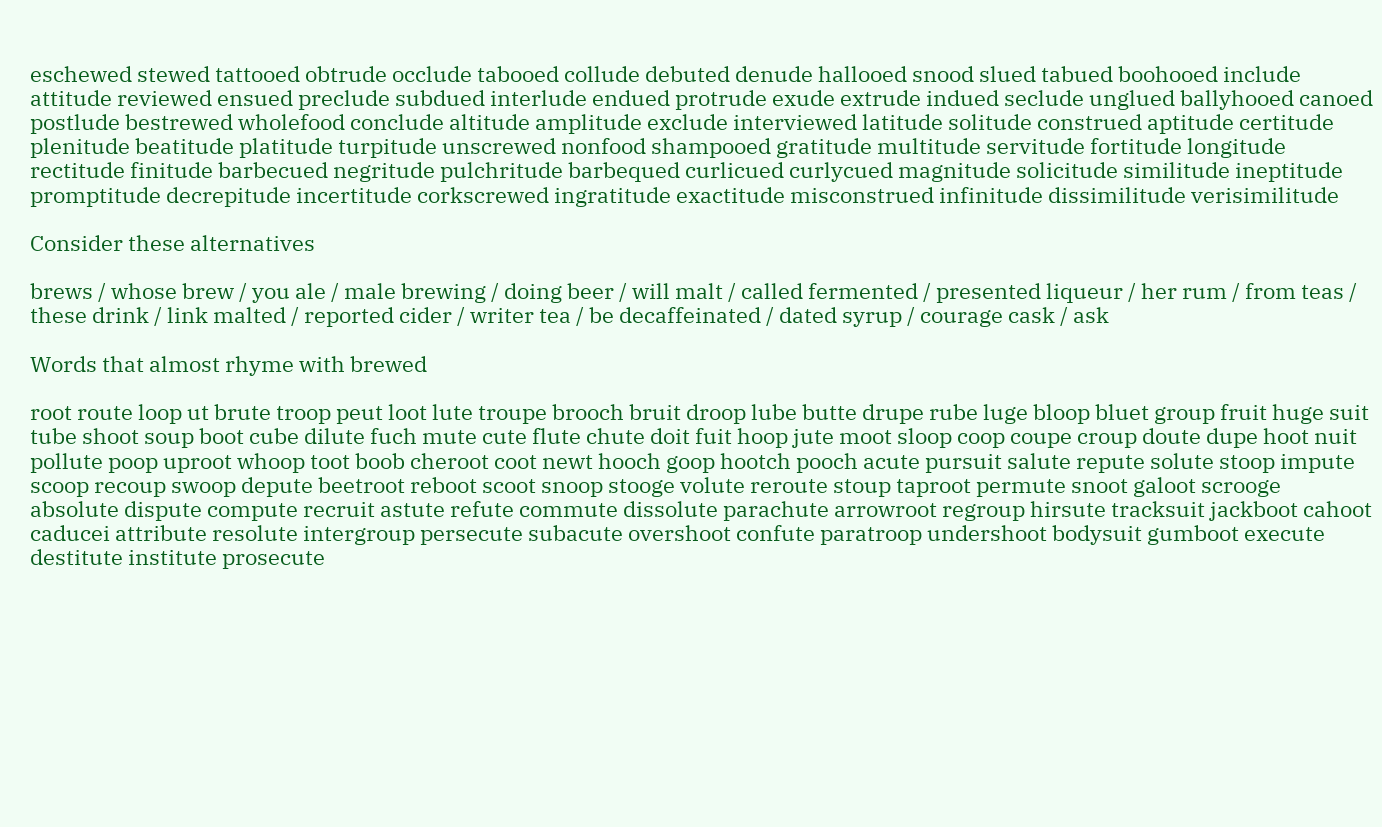eschewed stewed tattooed obtrude occlude tabooed collude debuted denude hallooed snood slued tabued boohooed include attitude reviewed ensued preclude subdued interlude endued protrude exude extrude indued seclude unglued ballyhooed canoed postlude bestrewed wholefood conclude altitude amplitude exclude interviewed latitude solitude construed aptitude certitude plenitude beatitude platitude turpitude unscrewed nonfood shampooed gratitude multitude servitude fortitude longitude rectitude finitude barbecued negritude pulchritude barbequed curlicued curlycued magnitude solicitude similitude ineptitude promptitude decrepitude incertitude corkscrewed ingratitude exactitude misconstrued infinitude dissimilitude verisimilitude

Consider these alternatives

brews / whose brew / you ale / male brewing / doing beer / will malt / called fermented / presented liqueur / her rum / from teas / these drink / link malted / reported cider / writer tea / be decaffeinated / dated syrup / courage cask / ask

Words that almost rhyme with brewed

root route loop ut brute troop peut loot lute troupe brooch bruit droop lube butte drupe rube luge bloop bluet group fruit huge suit tube shoot soup boot cube dilute fuch mute cute flute chute doit fuit hoop jute moot sloop coop coupe croup doute dupe hoot nuit pollute poop uproot whoop toot boob cheroot coot newt hooch goop hootch pooch acute pursuit salute repute solute stoop impute scoop recoup swoop depute beetroot reboot scoot snoop stooge volute reroute stoup taproot permute snoot galoot scrooge absolute dispute compute recruit astute refute commute dissolute parachute arrowroot regroup hirsute tracksuit jackboot cahoot caducei attribute resolute intergroup persecute subacute overshoot confute paratroop undershoot bodysuit gumboot execute destitute institute prosecute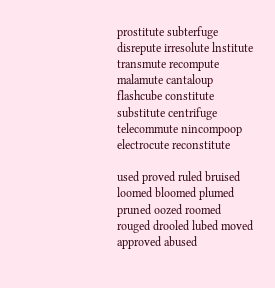prostitute subterfuge disrepute irresolute lnstitute transmute recompute malamute cantaloup flashcube constitute substitute centrifuge telecommute nincompoop electrocute reconstitute

used proved ruled bruised loomed bloomed plumed pruned oozed roomed rouged drooled lubed moved approved abused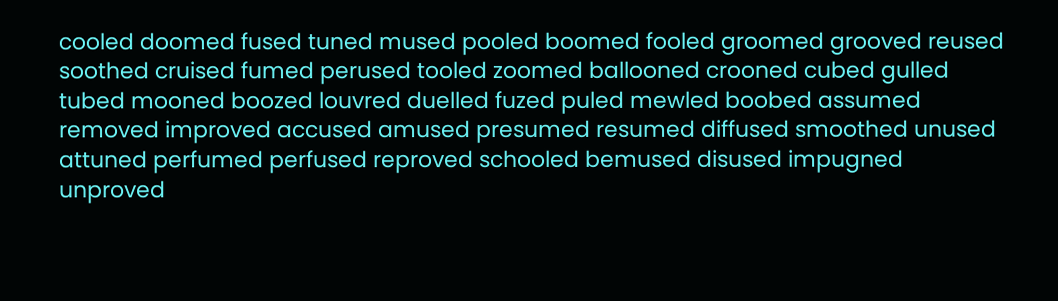cooled doomed fused tuned mused pooled boomed fooled groomed grooved reused soothed cruised fumed perused tooled zoomed ballooned crooned cubed gulled tubed mooned boozed louvred duelled fuzed puled mewled boobed assumed removed improved accused amused presumed resumed diffused smoothed unused attuned perfumed perfused reproved schooled bemused disused impugned unproved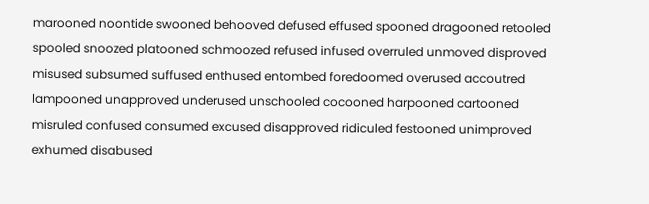marooned noontide swooned behooved defused effused spooned dragooned retooled spooled snoozed platooned schmoozed refused infused overruled unmoved disproved misused subsumed suffused enthused entombed foredoomed overused accoutred lampooned unapproved underused unschooled cocooned harpooned cartooned misruled confused consumed excused disapproved ridiculed festooned unimproved exhumed disabused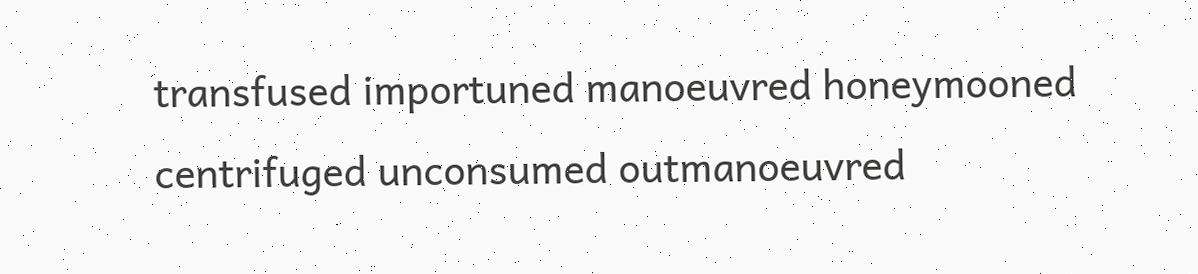transfused importuned manoeuvred honeymooned centrifuged unconsumed outmanoeuvred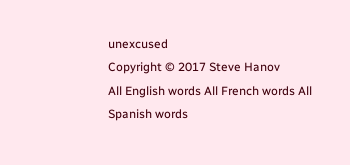unexcused
Copyright © 2017 Steve Hanov
All English words All French words All Spanish words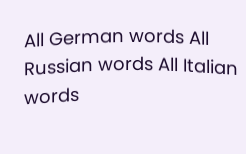All German words All Russian words All Italian words